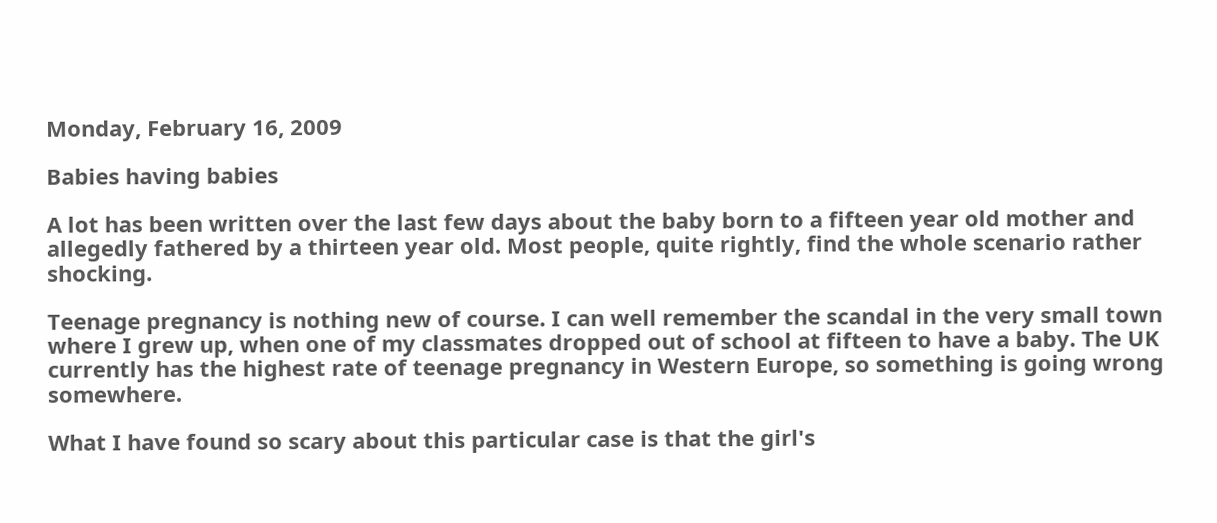Monday, February 16, 2009

Babies having babies

A lot has been written over the last few days about the baby born to a fifteen year old mother and allegedly fathered by a thirteen year old. Most people, quite rightly, find the whole scenario rather shocking.

Teenage pregnancy is nothing new of course. I can well remember the scandal in the very small town where I grew up, when one of my classmates dropped out of school at fifteen to have a baby. The UK currently has the highest rate of teenage pregnancy in Western Europe, so something is going wrong somewhere.

What I have found so scary about this particular case is that the girl's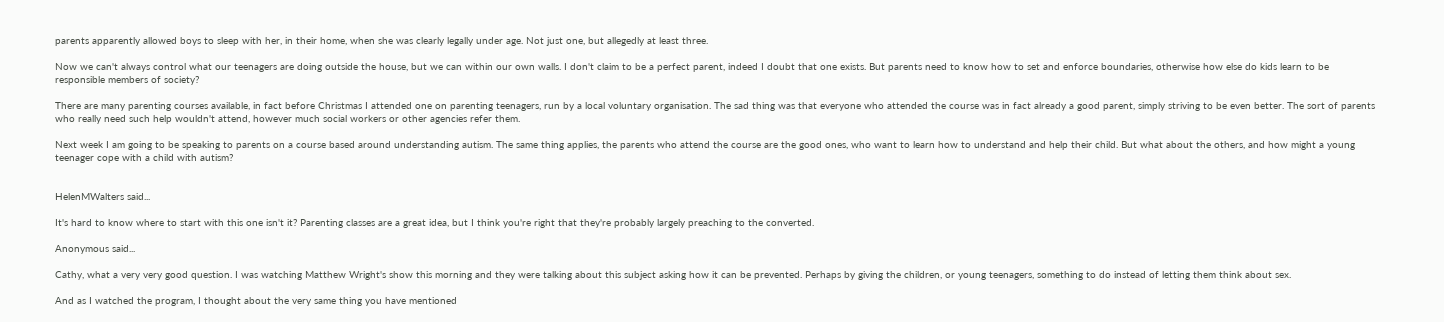parents apparently allowed boys to sleep with her, in their home, when she was clearly legally under age. Not just one, but allegedly at least three.

Now we can't always control what our teenagers are doing outside the house, but we can within our own walls. I don't claim to be a perfect parent, indeed I doubt that one exists. But parents need to know how to set and enforce boundaries, otherwise how else do kids learn to be responsible members of society?

There are many parenting courses available, in fact before Christmas I attended one on parenting teenagers, run by a local voluntary organisation. The sad thing was that everyone who attended the course was in fact already a good parent, simply striving to be even better. The sort of parents who really need such help wouldn't attend, however much social workers or other agencies refer them.

Next week I am going to be speaking to parents on a course based around understanding autism. The same thing applies, the parents who attend the course are the good ones, who want to learn how to understand and help their child. But what about the others, and how might a young teenager cope with a child with autism?


HelenMWalters said...

It's hard to know where to start with this one isn't it? Parenting classes are a great idea, but I think you're right that they're probably largely preaching to the converted.

Anonymous said...

Cathy, what a very very good question. I was watching Matthew Wright's show this morning and they were talking about this subject asking how it can be prevented. Perhaps by giving the children, or young teenagers, something to do instead of letting them think about sex.

And as I watched the program, I thought about the very same thing you have mentioned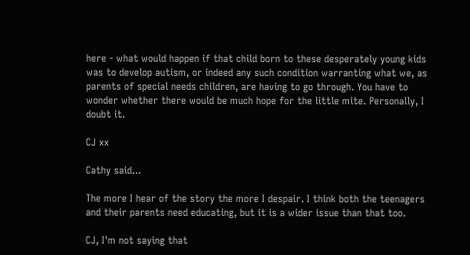here - what would happen if that child born to these desperately young kids was to develop autism, or indeed any such condition warranting what we, as parents of special needs children, are having to go through. You have to wonder whether there would be much hope for the little mite. Personally, I doubt it.

CJ xx

Cathy said...

The more I hear of the story the more I despair. I think both the teenagers and their parents need educating, but it is a wider issue than that too.

CJ, I'm not saying that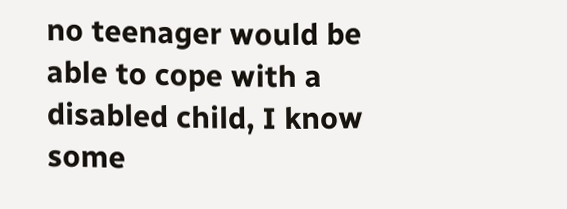no teenager would be able to cope with a disabled child, I know some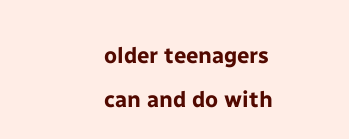older teenagers can and do with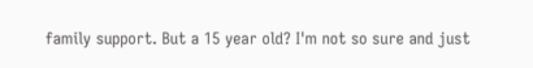family support. But a 15 year old? I'm not so sure and just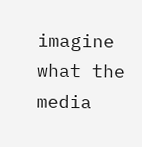imagine what the media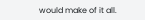would make of it all.